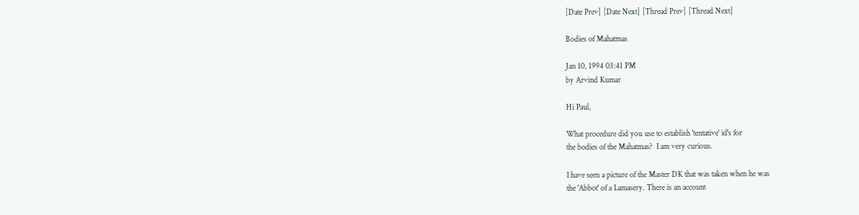[Date Prev] [Date Next] [Thread Prev] [Thread Next]

Bodies of Mahatmas

Jan 10, 1994 03:41 PM
by Arvind Kumar

Hi Paul,

What procedure did you use to establish 'tentative' id's for
the bodies of the Mahatmas?  I am very curious.

I have seen a picture of the Master DK that was taken when he was
the 'Abbot' of a Lamasery. There is an account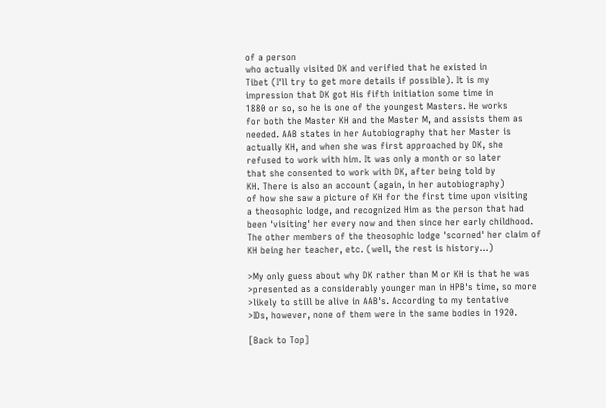of a person
who actually visited DK and verified that he existed in
Tibet (I'll try to get more details if possible). It is my
impression that DK got His fifth initiation some time in
1880 or so, so he is one of the youngest Masters. He works
for both the Master KH and the Master M, and assists them as
needed. AAB states in her Autobiography that her Master is
actually KH, and when she was first approached by DK, she
refused to work with him. It was only a month or so later
that she consented to work with DK, after being told by
KH. There is also an account (again, in her autobiography)
of how she saw a picture of KH for the first time upon visiting
a theosophic lodge, and recognized Him as the person that had
been 'visiting' her every now and then since her early childhood.
The other members of the theosophic lodge 'scorned' her claim of
KH being her teacher, etc. (well, the rest is history...)

>My only guess about why DK rather than M or KH is that he was
>presented as a considerably younger man in HPB's time, so more
>likely to still be alive in AAB's. According to my tentative
>IDs, however, none of them were in the same bodies in 1920.

[Back to Top]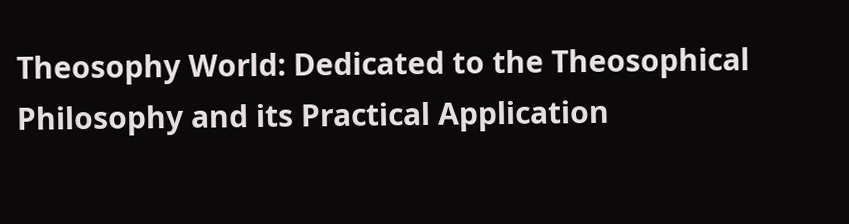Theosophy World: Dedicated to the Theosophical Philosophy and its Practical Application